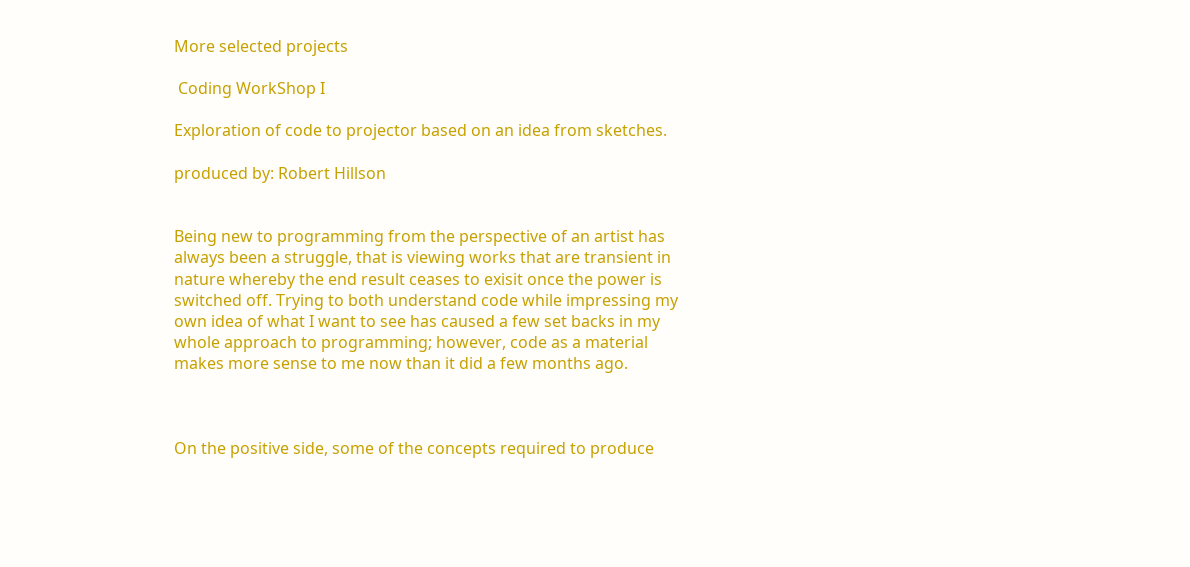More selected projects

 Coding WorkShop I

Exploration of code to projector based on an idea from sketches.

produced by: Robert Hillson


Being new to programming from the perspective of an artist has always been a struggle, that is viewing works that are transient in nature whereby the end result ceases to exisit once the power is switched off. Trying to both understand code while impressing my own idea of what I want to see has caused a few set backs in my whole approach to programming; however, code as a material makes more sense to me now than it did a few months ago.



On the positive side, some of the concepts required to produce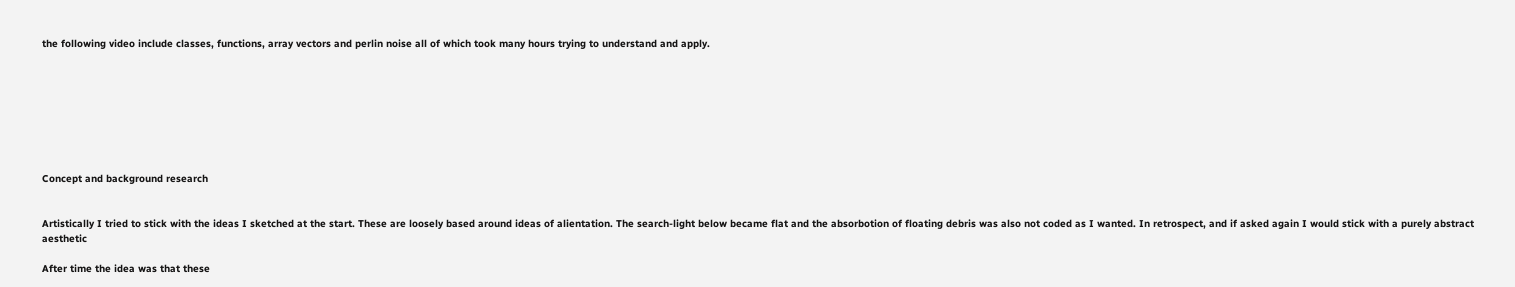the following video include classes, functions, array vectors and perlin noise all of which took many hours trying to understand and apply.








Concept and background research


Artistically I tried to stick with the ideas I sketched at the start. These are loosely based around ideas of alientation. The search-light below became flat and the absorbotion of floating debris was also not coded as I wanted. In retrospect, and if asked again I would stick with a purely abstract aesthetic

After time the idea was that these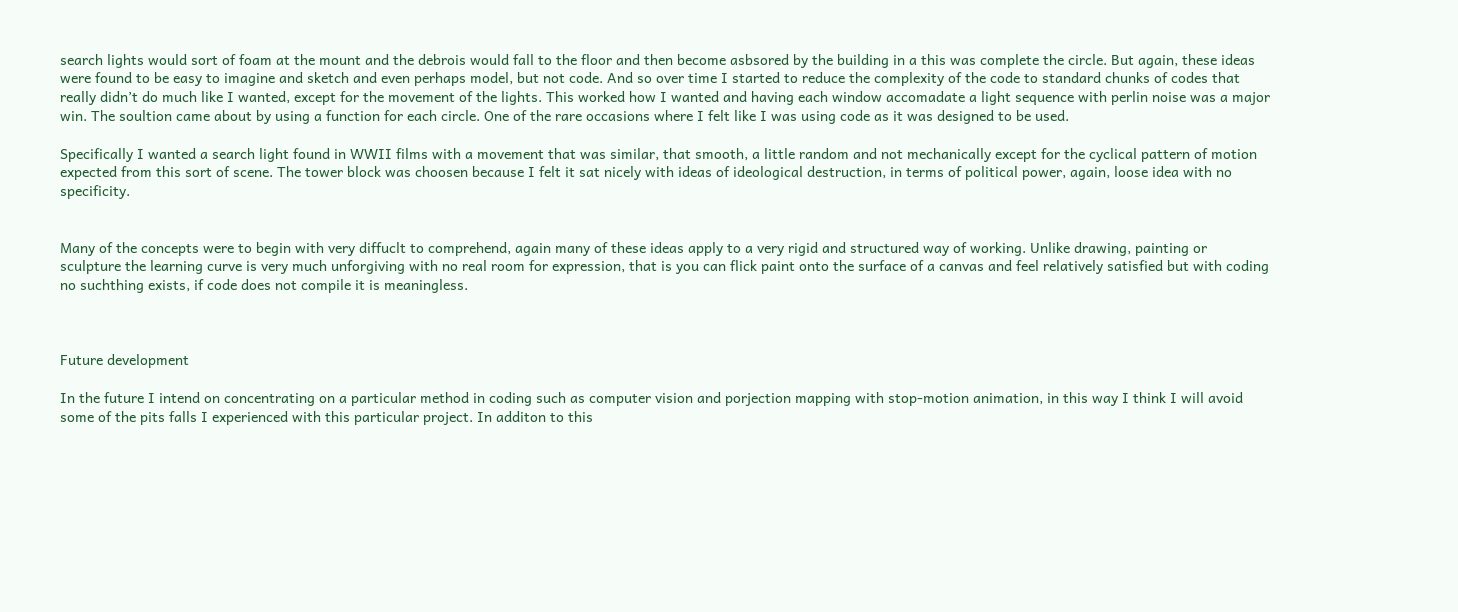search lights would sort of foam at the mount and the debrois would fall to the floor and then become asbsored by the building in a this was complete the circle. But again, these ideas were found to be easy to imagine and sketch and even perhaps model, but not code. And so over time I started to reduce the complexity of the code to standard chunks of codes that really didn’t do much like I wanted, except for the movement of the lights. This worked how I wanted and having each window accomadate a light sequence with perlin noise was a major win. The soultion came about by using a function for each circle. One of the rare occasions where I felt like I was using code as it was designed to be used.

Specifically I wanted a search light found in WWII films with a movement that was similar, that smooth, a little random and not mechanically except for the cyclical pattern of motion expected from this sort of scene. The tower block was choosen because I felt it sat nicely with ideas of ideological destruction, in terms of political power, again, loose idea with no specificity.


Many of the concepts were to begin with very diffuclt to comprehend, again many of these ideas apply to a very rigid and structured way of working. Unlike drawing, painting or sculpture the learning curve is very much unforgiving with no real room for expression, that is you can flick paint onto the surface of a canvas and feel relatively satisfied but with coding no suchthing exists, if code does not compile it is meaningless.



Future development

In the future I intend on concentrating on a particular method in coding such as computer vision and porjection mapping with stop-motion animation, in this way I think I will avoid some of the pits falls I experienced with this particular project. In additon to this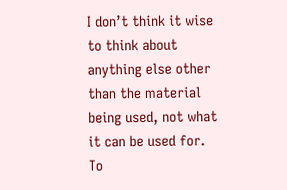I don’t think it wise to think about anything else other than the material being used, not what it can be used for. To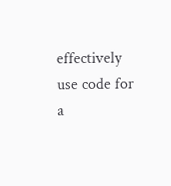effectively use code for a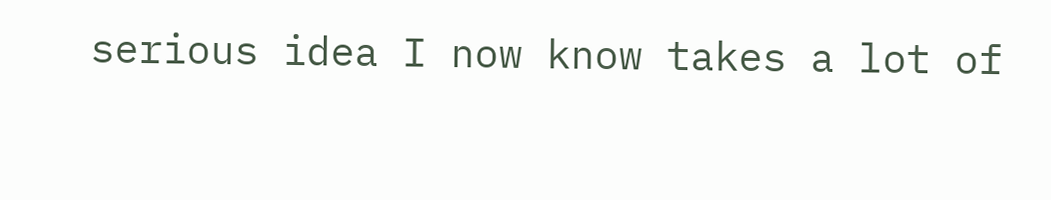serious idea I now know takes a lot of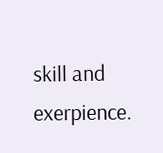skill and exerpience.